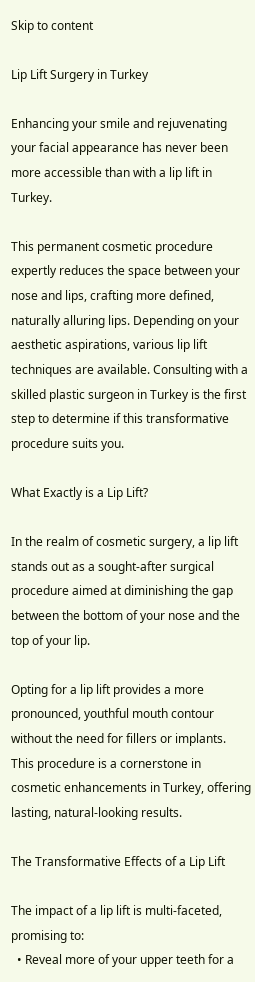Skip to content

Lip Lift Surgery in Turkey

Enhancing your smile and rejuvenating your facial appearance has never been more accessible than with a lip lift in Turkey.

This permanent cosmetic procedure expertly reduces the space between your nose and lips, crafting more defined, naturally alluring lips. Depending on your aesthetic aspirations, various lip lift techniques are available. Consulting with a skilled plastic surgeon in Turkey is the first step to determine if this transformative procedure suits you.

What Exactly is a Lip Lift?

In the realm of cosmetic surgery, a lip lift stands out as a sought-after surgical procedure aimed at diminishing the gap between the bottom of your nose and the top of your lip.

Opting for a lip lift provides a more pronounced, youthful mouth contour without the need for fillers or implants. This procedure is a cornerstone in cosmetic enhancements in Turkey, offering lasting, natural-looking results.

The Transformative Effects of a Lip Lift

The impact of a lip lift is multi-faceted, promising to:
  • Reveal more of your upper teeth for a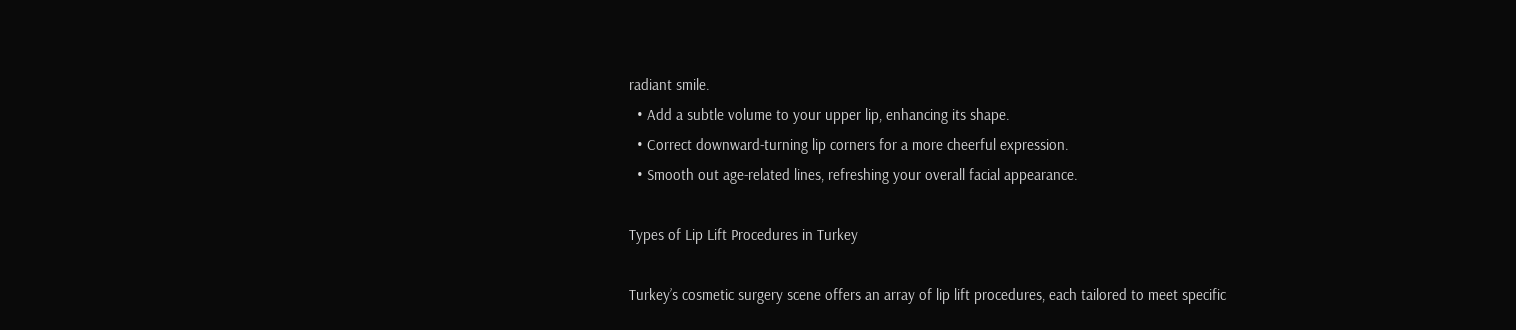radiant smile.
  • Add a subtle volume to your upper lip, enhancing its shape.
  • Correct downward-turning lip corners for a more cheerful expression.
  • Smooth out age-related lines, refreshing your overall facial appearance.

Types of Lip Lift Procedures in Turkey

Turkey’s cosmetic surgery scene offers an array of lip lift procedures, each tailored to meet specific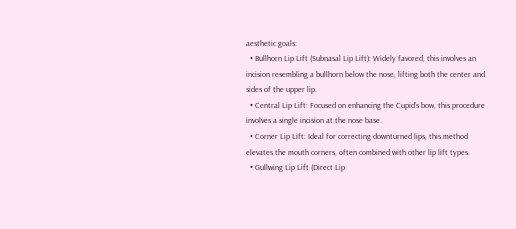aesthetic goals:
  • Bullhorn Lip Lift (Subnasal Lip Lift): Widely favored, this involves an incision resembling a bullhorn below the nose, lifting both the center and sides of the upper lip.
  • Central Lip Lift: Focused on enhancing the Cupid’s bow, this procedure involves a single incision at the nose base.
  • Corner Lip Lift: Ideal for correcting downturned lips, this method elevates the mouth corners, often combined with other lip lift types.
  • Gullwing Lip Lift (Direct Lip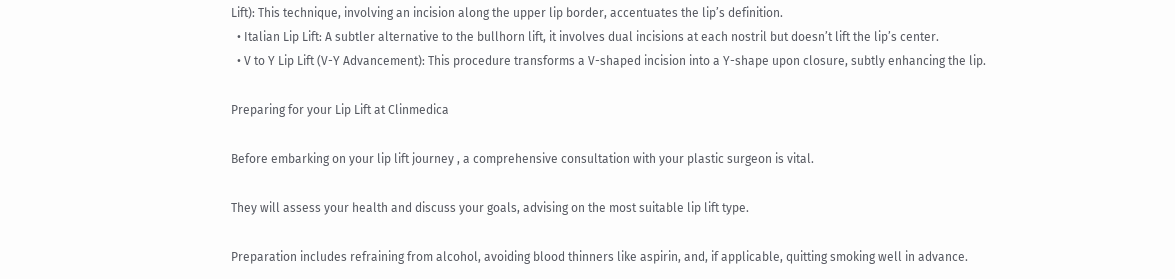Lift): This technique, involving an incision along the upper lip border, accentuates the lip’s definition.
  • Italian Lip Lift: A subtler alternative to the bullhorn lift, it involves dual incisions at each nostril but doesn’t lift the lip’s center.
  • V to Y Lip Lift (V-Y Advancement): This procedure transforms a V-shaped incision into a Y-shape upon closure, subtly enhancing the lip.

Preparing for your Lip Lift at Clinmedica

Before embarking on your lip lift journey , a comprehensive consultation with your plastic surgeon is vital.

They will assess your health and discuss your goals, advising on the most suitable lip lift type.

Preparation includes refraining from alcohol, avoiding blood thinners like aspirin, and, if applicable, quitting smoking well in advance.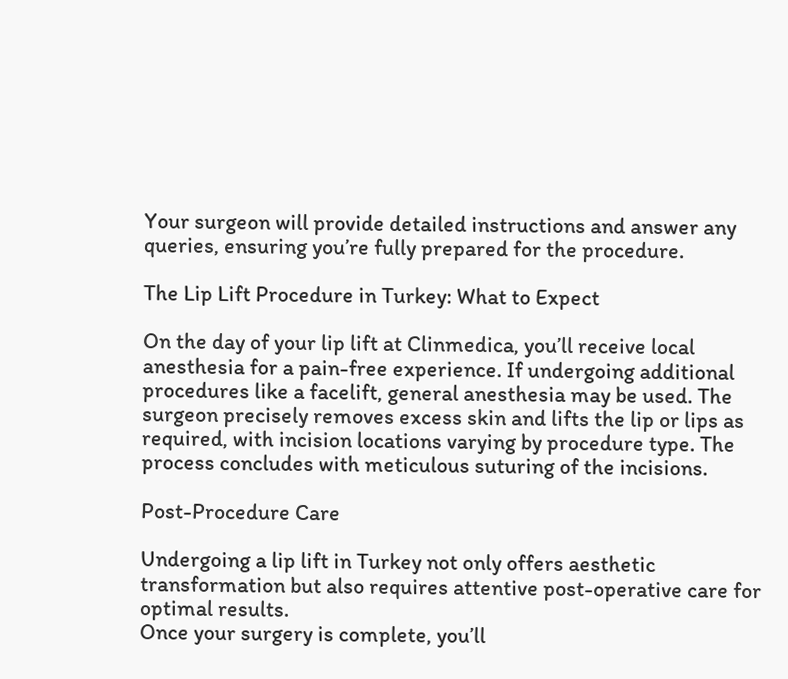Your surgeon will provide detailed instructions and answer any queries, ensuring you’re fully prepared for the procedure.

The Lip Lift Procedure in Turkey: What to Expect

On the day of your lip lift at Clinmedica, you’ll receive local anesthesia for a pain-free experience. If undergoing additional procedures like a facelift, general anesthesia may be used. The surgeon precisely removes excess skin and lifts the lip or lips as required, with incision locations varying by procedure type. The process concludes with meticulous suturing of the incisions.

Post-Procedure Care

Undergoing a lip lift in Turkey not only offers aesthetic transformation but also requires attentive post-operative care for optimal results.
Once your surgery is complete, you’ll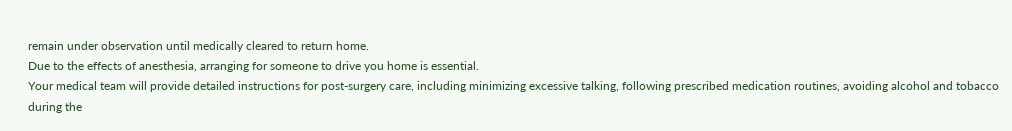remain under observation until medically cleared to return home.
Due to the effects of anesthesia, arranging for someone to drive you home is essential.
Your medical team will provide detailed instructions for post-surgery care, including minimizing excessive talking, following prescribed medication routines, avoiding alcohol and tobacco during the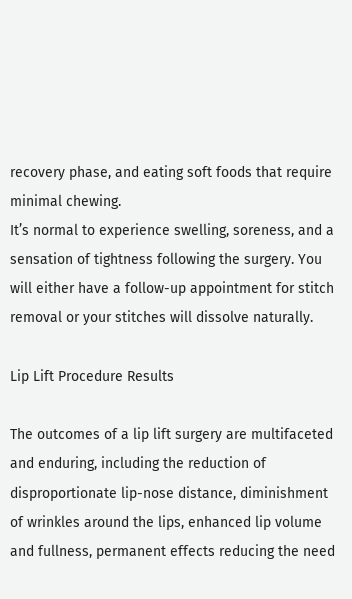recovery phase, and eating soft foods that require minimal chewing.
It’s normal to experience swelling, soreness, and a sensation of tightness following the surgery. You will either have a follow-up appointment for stitch removal or your stitches will dissolve naturally.

Lip Lift Procedure Results

The outcomes of a lip lift surgery are multifaceted and enduring, including the reduction of disproportionate lip-nose distance, diminishment of wrinkles around the lips, enhanced lip volume and fullness, permanent effects reducing the need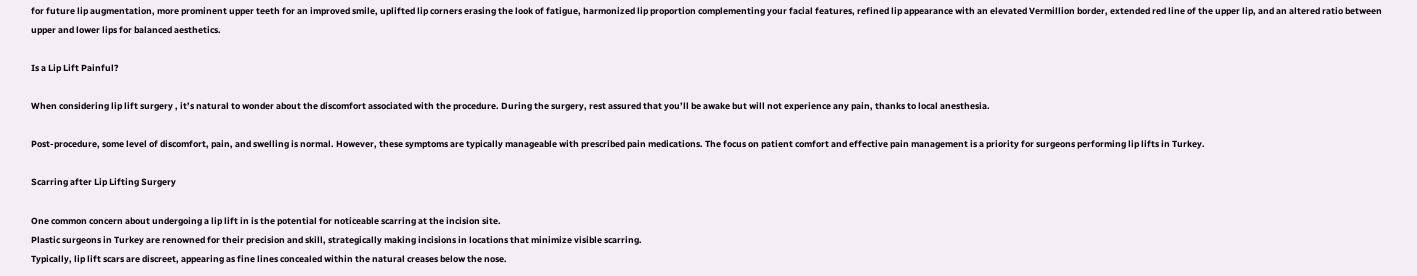for future lip augmentation, more prominent upper teeth for an improved smile, uplifted lip corners erasing the look of fatigue, harmonized lip proportion complementing your facial features, refined lip appearance with an elevated Vermillion border, extended red line of the upper lip, and an altered ratio between upper and lower lips for balanced aesthetics.

Is a Lip Lift Painful?

When considering lip lift surgery , it’s natural to wonder about the discomfort associated with the procedure. During the surgery, rest assured that you’ll be awake but will not experience any pain, thanks to local anesthesia.

Post-procedure, some level of discomfort, pain, and swelling is normal. However, these symptoms are typically manageable with prescribed pain medications. The focus on patient comfort and effective pain management is a priority for surgeons performing lip lifts in Turkey.

Scarring after Lip Lifting Surgery

One common concern about undergoing a lip lift in is the potential for noticeable scarring at the incision site.
Plastic surgeons in Turkey are renowned for their precision and skill, strategically making incisions in locations that minimize visible scarring.
Typically, lip lift scars are discreet, appearing as fine lines concealed within the natural creases below the nose.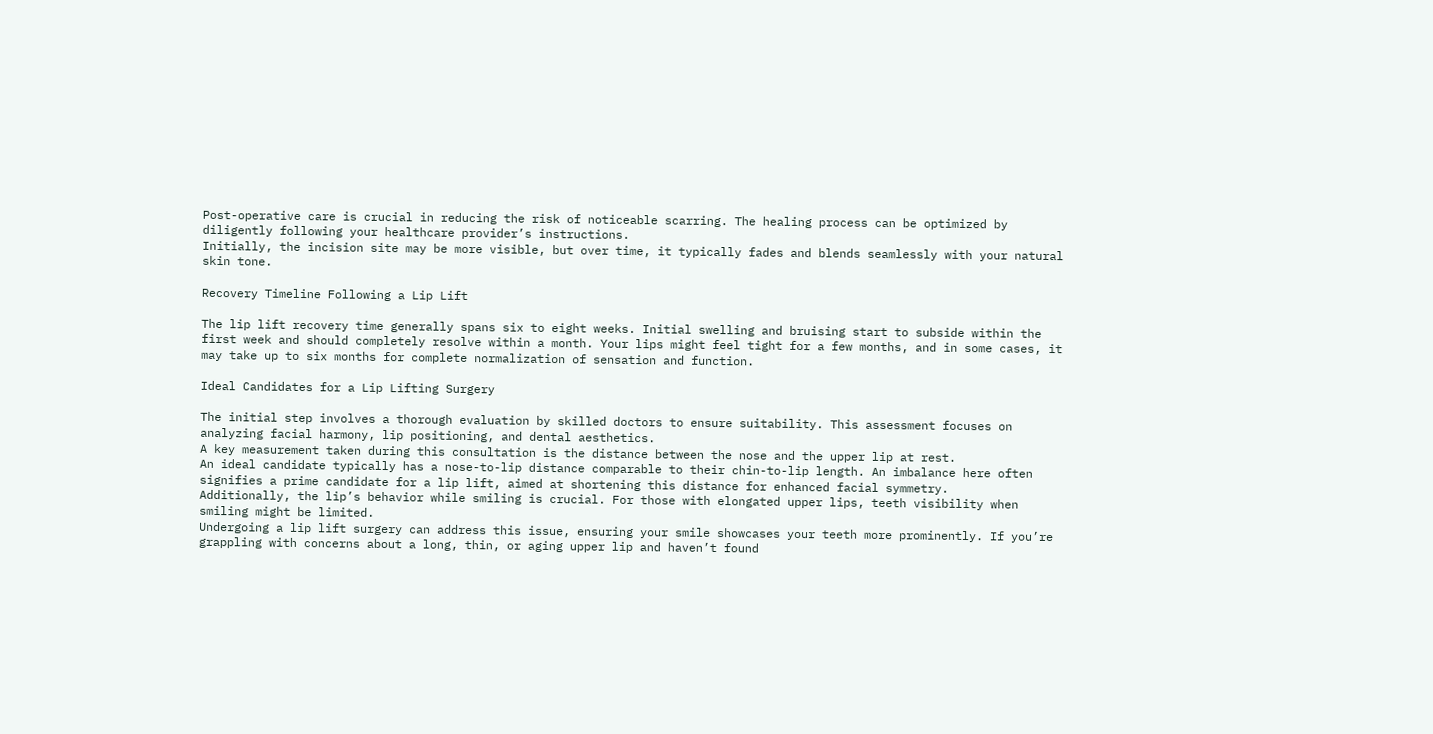Post-operative care is crucial in reducing the risk of noticeable scarring. The healing process can be optimized by diligently following your healthcare provider’s instructions.
Initially, the incision site may be more visible, but over time, it typically fades and blends seamlessly with your natural skin tone.

Recovery Timeline Following a Lip Lift

The lip lift recovery time generally spans six to eight weeks. Initial swelling and bruising start to subside within the first week and should completely resolve within a month. Your lips might feel tight for a few months, and in some cases, it may take up to six months for complete normalization of sensation and function.

Ideal Candidates for a Lip Lifting Surgery

The initial step involves a thorough evaluation by skilled doctors to ensure suitability. This assessment focuses on analyzing facial harmony, lip positioning, and dental aesthetics.
A key measurement taken during this consultation is the distance between the nose and the upper lip at rest.
An ideal candidate typically has a nose-to-lip distance comparable to their chin-to-lip length. An imbalance here often signifies a prime candidate for a lip lift, aimed at shortening this distance for enhanced facial symmetry.
Additionally, the lip’s behavior while smiling is crucial. For those with elongated upper lips, teeth visibility when smiling might be limited.
Undergoing a lip lift surgery can address this issue, ensuring your smile showcases your teeth more prominently. If you’re grappling with concerns about a long, thin, or aging upper lip and haven’t found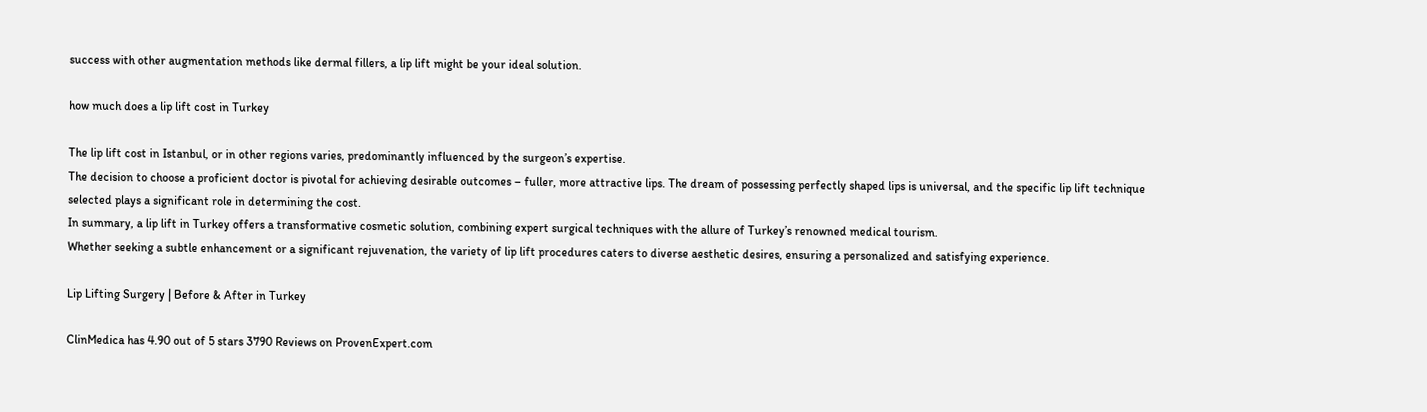success with other augmentation methods like dermal fillers, a lip lift might be your ideal solution.

how much does a lip lift cost in Turkey

The lip lift cost in Istanbul, or in other regions varies, predominantly influenced by the surgeon’s expertise.
The decision to choose a proficient doctor is pivotal for achieving desirable outcomes – fuller, more attractive lips. The dream of possessing perfectly shaped lips is universal, and the specific lip lift technique selected plays a significant role in determining the cost.
In summary, a lip lift in Turkey offers a transformative cosmetic solution, combining expert surgical techniques with the allure of Turkey’s renowned medical tourism.
Whether seeking a subtle enhancement or a significant rejuvenation, the variety of lip lift procedures caters to diverse aesthetic desires, ensuring a personalized and satisfying experience.

Lip Lifting Surgery | Before & After in Turkey

ClinMedica has 4.90 out of 5 stars 3790 Reviews on ProvenExpert.com